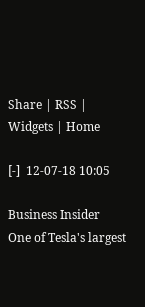Share | RSS | Widgets | Home

[-]  12-07-18 10:05

Business Insider
One of Tesla's largest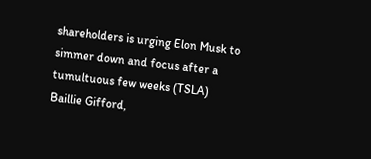shareholders is urging Elon Musk to simmer down and focus after a tumultuous few weeks (TSLA)
Baillie Gifford,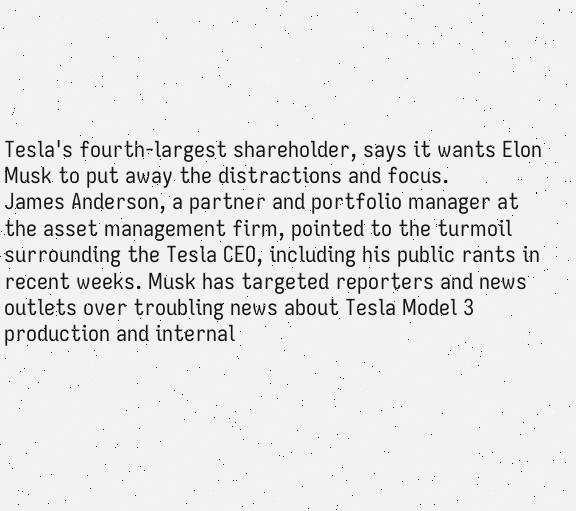Tesla's fourth-largest shareholder, says it wants Elon Musk to put away the distractions and focus.
James Anderson, a partner and portfolio manager at the asset management firm, pointed to the turmoil surrounding the Tesla CEO, including his public rants in recent weeks. Musk has targeted reporters and news outlets over troubling news about Tesla Model 3 production and internal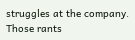struggles at the company. Those rants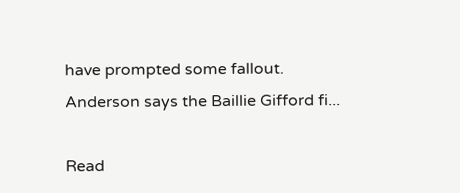have prompted some fallout.
Anderson says the Baillie Gifford fi...

Read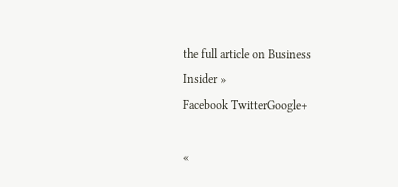the full article on Business Insider »
Facebook TwitterGoogle+

«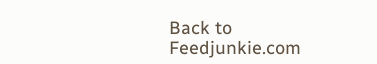Back to Feedjunkie.com